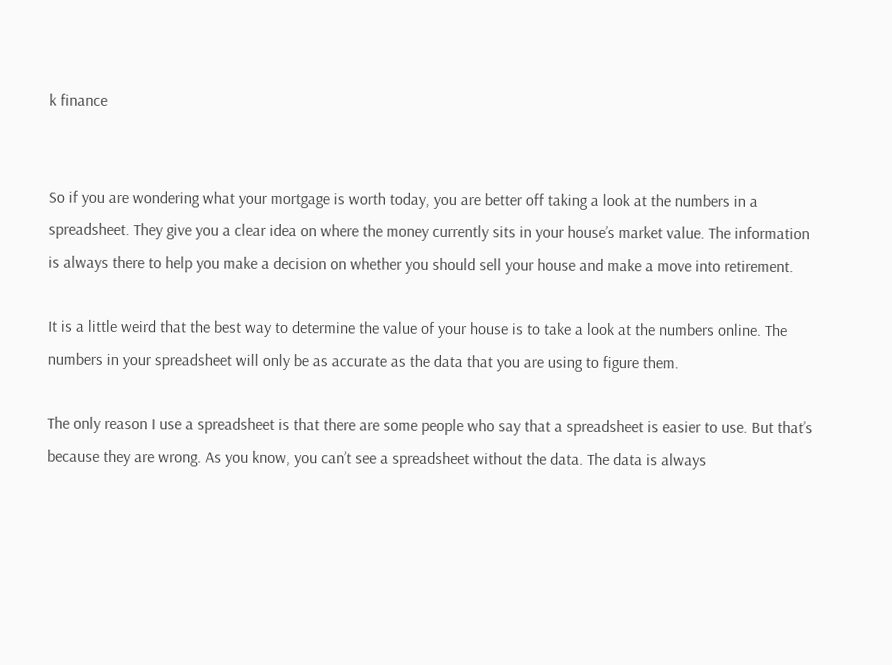k finance


So if you are wondering what your mortgage is worth today, you are better off taking a look at the numbers in a spreadsheet. They give you a clear idea on where the money currently sits in your house’s market value. The information is always there to help you make a decision on whether you should sell your house and make a move into retirement.

It is a little weird that the best way to determine the value of your house is to take a look at the numbers online. The numbers in your spreadsheet will only be as accurate as the data that you are using to figure them.

The only reason I use a spreadsheet is that there are some people who say that a spreadsheet is easier to use. But that’s because they are wrong. As you know, you can’t see a spreadsheet without the data. The data is always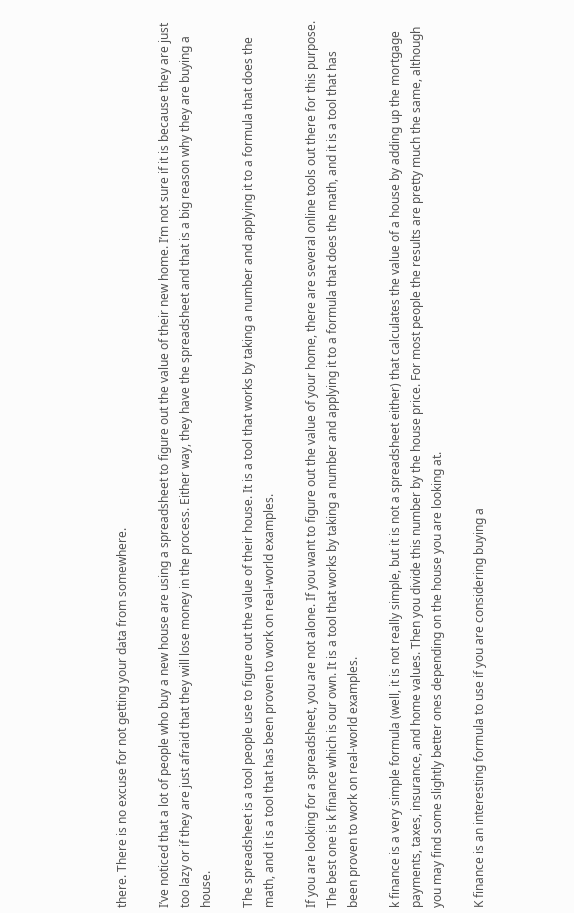there. There is no excuse for not getting your data from somewhere.

I’ve noticed that a lot of people who buy a new house are using a spreadsheet to figure out the value of their new home. I’m not sure if it is because they are just too lazy or if they are just afraid that they will lose money in the process. Either way, they have the spreadsheet and that is a big reason why they are buying a house.

The spreadsheet is a tool people use to figure out the value of their house. It is a tool that works by taking a number and applying it to a formula that does the math, and it is a tool that has been proven to work on real-world examples.

If you are looking for a spreadsheet, you are not alone. If you want to figure out the value of your home, there are several online tools out there for this purpose. The best one is k finance which is our own. It is a tool that works by taking a number and applying it to a formula that does the math, and it is a tool that has been proven to work on real-world examples.

k finance is a very simple formula (well, it is not really simple, but it is not a spreadsheet either) that calculates the value of a house by adding up the mortgage payments, taxes, insurance, and home values. Then you divide this number by the house price. For most people the results are pretty much the same, although you may find some slightly better ones depending on the house you are looking at.

K finance is an interesting formula to use if you are considering buying a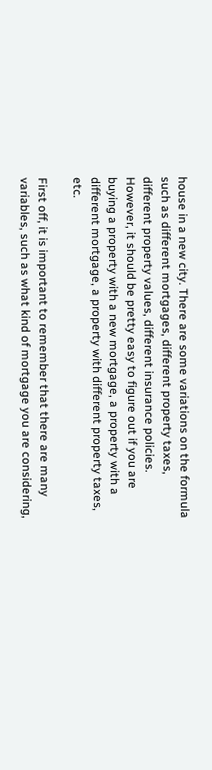house in a new city. There are some variations on the formula such as different mortgages, different property taxes, different property values, different insurance policies. However, it should be pretty easy to figure out if you are buying a property with a new mortgage, a property with a different mortgage, a property with different property taxes, etc.

First off, it is important to remember that there are many variables, such as what kind of mortgage you are considering,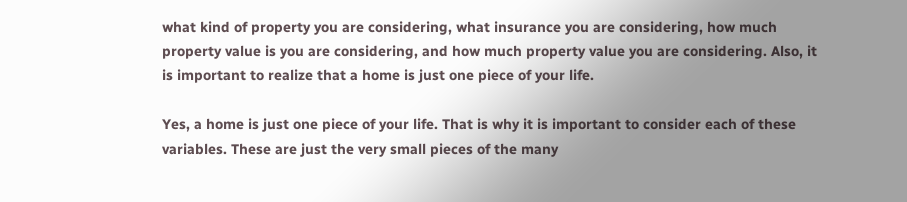what kind of property you are considering, what insurance you are considering, how much property value is you are considering, and how much property value you are considering. Also, it is important to realize that a home is just one piece of your life.

Yes, a home is just one piece of your life. That is why it is important to consider each of these variables. These are just the very small pieces of the many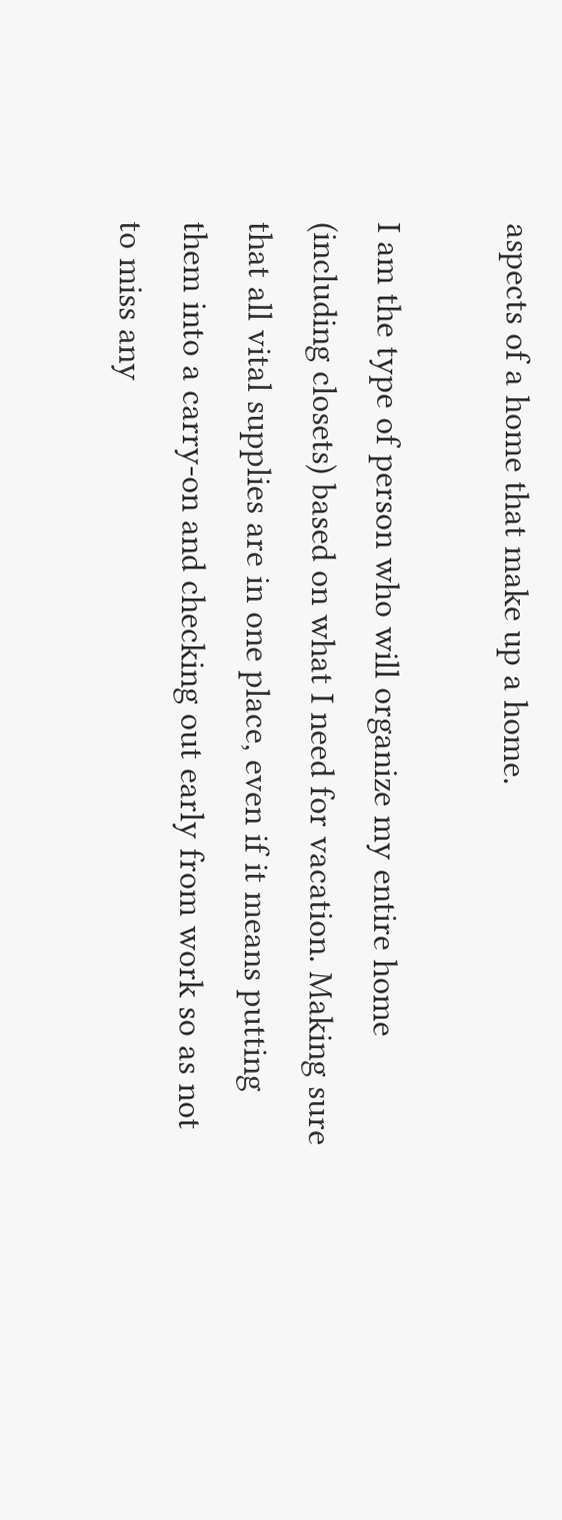aspects of a home that make up a home.

I am the type of person who will organize my entire home (including closets) based on what I need for vacation. Making sure that all vital supplies are in one place, even if it means putting them into a carry-on and checking out early from work so as not to miss any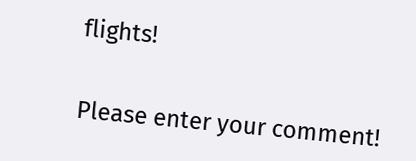flights!


Please enter your comment!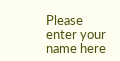Please enter your name here